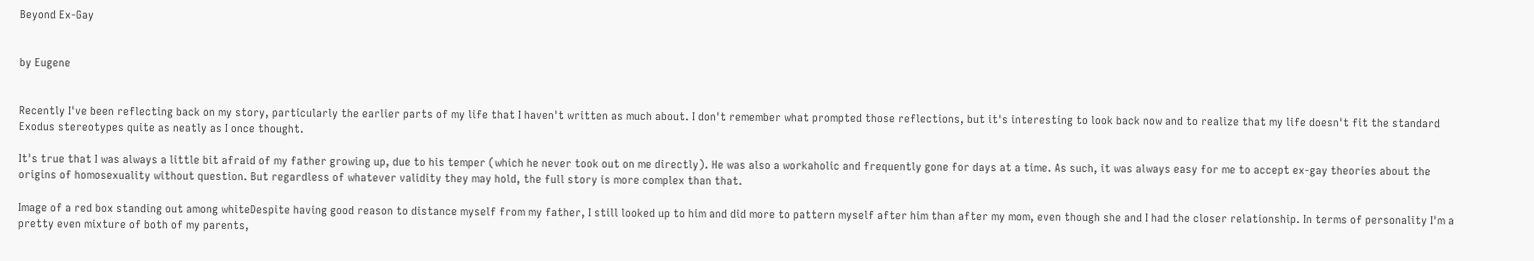Beyond Ex-Gay


by Eugene


Recently I've been reflecting back on my story, particularly the earlier parts of my life that I haven't written as much about. I don't remember what prompted those reflections, but it's interesting to look back now and to realize that my life doesn't fit the standard Exodus stereotypes quite as neatly as I once thought.

It's true that I was always a little bit afraid of my father growing up, due to his temper (which he never took out on me directly). He was also a workaholic and frequently gone for days at a time. As such, it was always easy for me to accept ex-gay theories about the origins of homosexuality without question. But regardless of whatever validity they may hold, the full story is more complex than that.

Image of a red box standing out among whiteDespite having good reason to distance myself from my father, I still looked up to him and did more to pattern myself after him than after my mom, even though she and I had the closer relationship. In terms of personality I'm a pretty even mixture of both of my parents,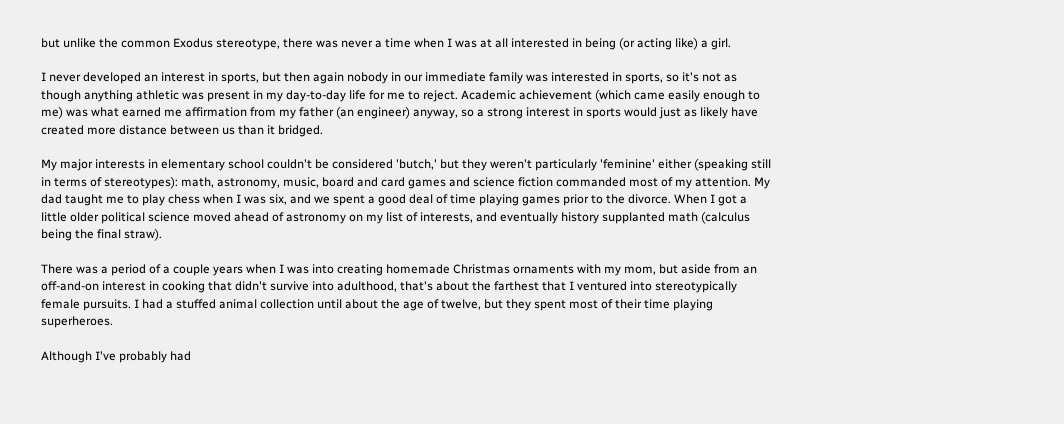but unlike the common Exodus stereotype, there was never a time when I was at all interested in being (or acting like) a girl.

I never developed an interest in sports, but then again nobody in our immediate family was interested in sports, so it's not as though anything athletic was present in my day-to-day life for me to reject. Academic achievement (which came easily enough to me) was what earned me affirmation from my father (an engineer) anyway, so a strong interest in sports would just as likely have created more distance between us than it bridged.

My major interests in elementary school couldn't be considered 'butch,' but they weren't particularly 'feminine' either (speaking still in terms of stereotypes): math, astronomy, music, board and card games and science fiction commanded most of my attention. My dad taught me to play chess when I was six, and we spent a good deal of time playing games prior to the divorce. When I got a little older political science moved ahead of astronomy on my list of interests, and eventually history supplanted math (calculus being the final straw).

There was a period of a couple years when I was into creating homemade Christmas ornaments with my mom, but aside from an off-and-on interest in cooking that didn't survive into adulthood, that's about the farthest that I ventured into stereotypically female pursuits. I had a stuffed animal collection until about the age of twelve, but they spent most of their time playing superheroes.

Although I've probably had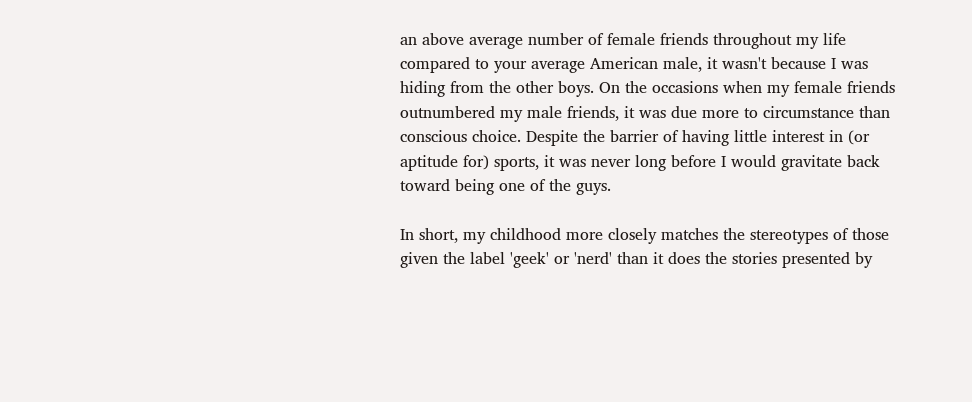an above average number of female friends throughout my life compared to your average American male, it wasn't because I was hiding from the other boys. On the occasions when my female friends outnumbered my male friends, it was due more to circumstance than conscious choice. Despite the barrier of having little interest in (or aptitude for) sports, it was never long before I would gravitate back toward being one of the guys.

In short, my childhood more closely matches the stereotypes of those given the label 'geek' or 'nerd' than it does the stories presented by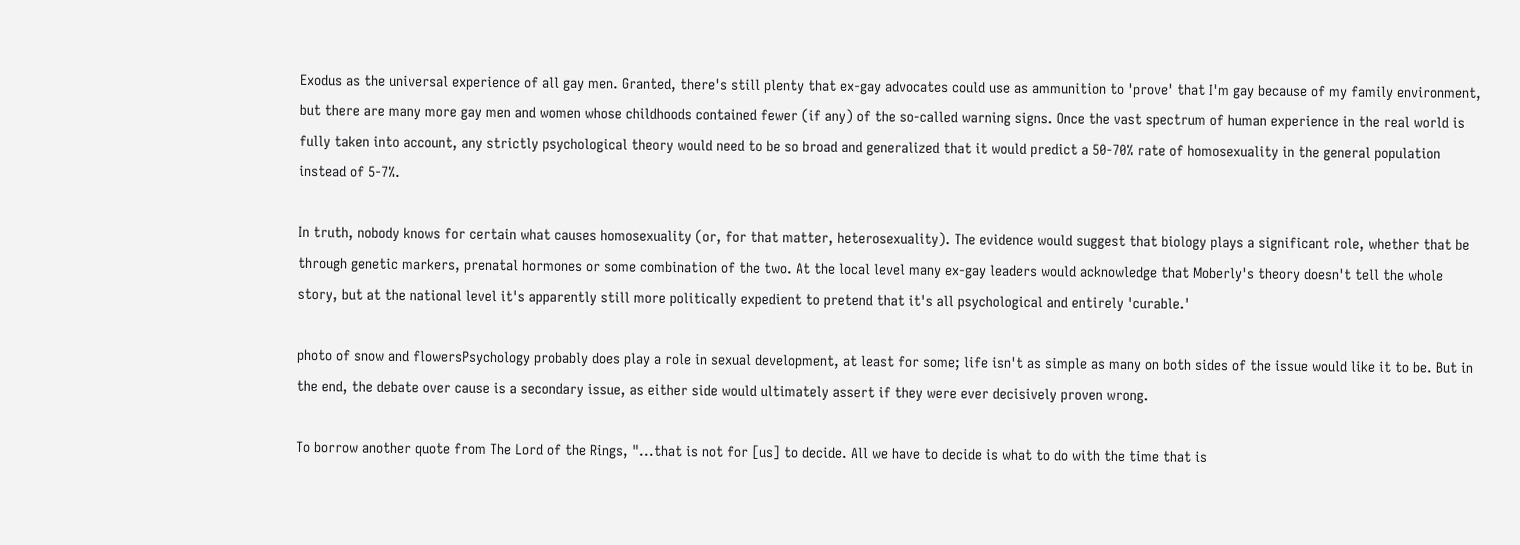Exodus as the universal experience of all gay men. Granted, there's still plenty that ex-gay advocates could use as ammunition to 'prove' that I'm gay because of my family environment, but there are many more gay men and women whose childhoods contained fewer (if any) of the so-called warning signs. Once the vast spectrum of human experience in the real world is fully taken into account, any strictly psychological theory would need to be so broad and generalized that it would predict a 50-70% rate of homosexuality in the general population instead of 5-7%.

In truth, nobody knows for certain what causes homosexuality (or, for that matter, heterosexuality). The evidence would suggest that biology plays a significant role, whether that be through genetic markers, prenatal hormones or some combination of the two. At the local level many ex-gay leaders would acknowledge that Moberly's theory doesn't tell the whole story, but at the national level it's apparently still more politically expedient to pretend that it's all psychological and entirely 'curable.'

photo of snow and flowersPsychology probably does play a role in sexual development, at least for some; life isn't as simple as many on both sides of the issue would like it to be. But in the end, the debate over cause is a secondary issue, as either side would ultimately assert if they were ever decisively proven wrong.

To borrow another quote from The Lord of the Rings, "...that is not for [us] to decide. All we have to decide is what to do with the time that is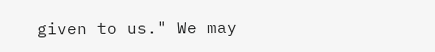given to us." We may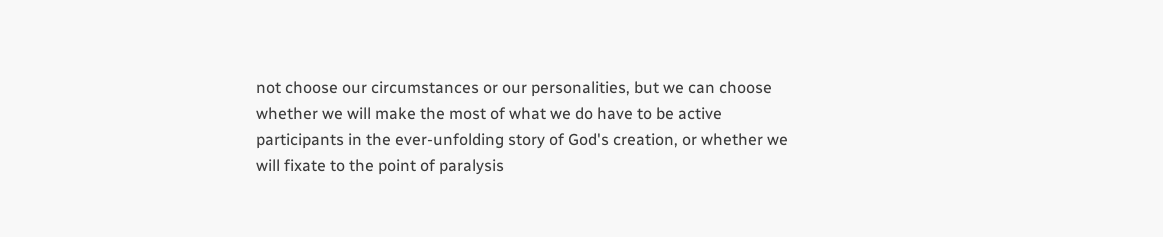not choose our circumstances or our personalities, but we can choose whether we will make the most of what we do have to be active participants in the ever-unfolding story of God's creation, or whether we will fixate to the point of paralysis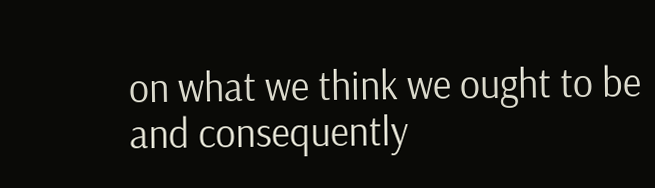on what we think we ought to be and consequently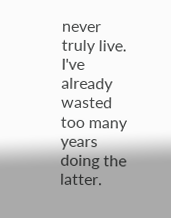never truly live. I've already wasted too many years doing the latter.